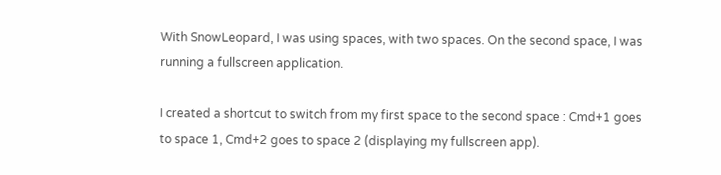With SnowLeopard, I was using spaces, with two spaces. On the second space, I was running a fullscreen application.

I created a shortcut to switch from my first space to the second space : Cmd+1 goes to space 1, Cmd+2 goes to space 2 (displaying my fullscreen app).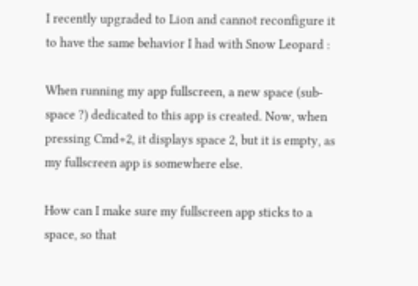I recently upgraded to Lion and cannot reconfigure it to have the same behavior I had with Snow Leopard :

When running my app fullscreen, a new space (sub-space ?) dedicated to this app is created. Now, when pressing Cmd+2, it displays space 2, but it is empty, as my fullscreen app is somewhere else.

How can I make sure my fullscreen app sticks to a space, so that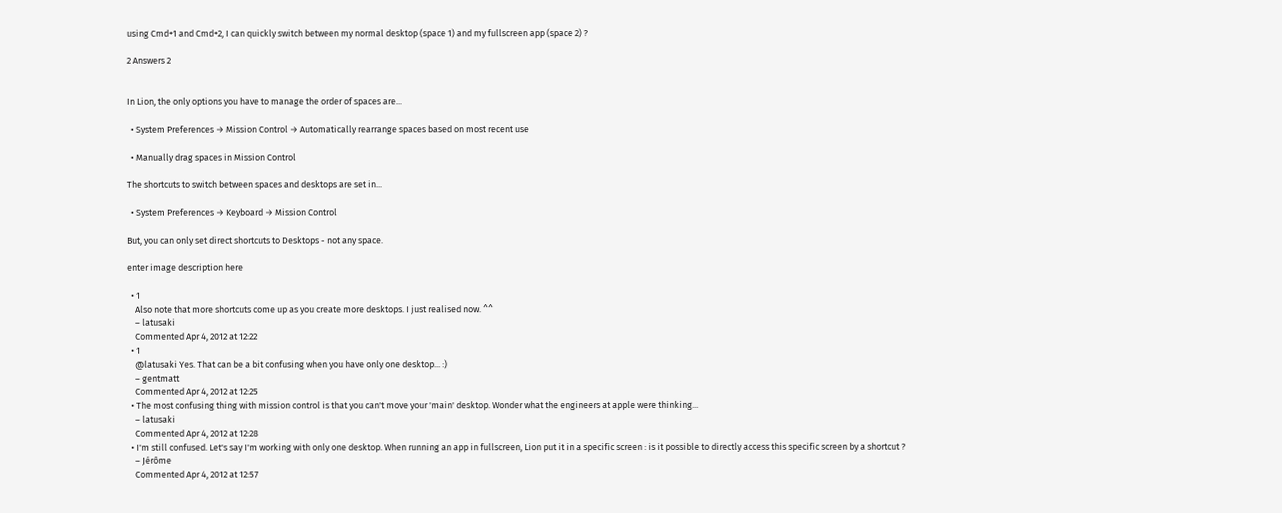using Cmd+1 and Cmd+2, I can quickly switch between my normal desktop (space 1) and my fullscreen app (space 2) ?

2 Answers 2


In Lion, the only options you have to manage the order of spaces are...

  • System Preferences → Mission Control → Automatically rearrange spaces based on most recent use

  • Manually drag spaces in Mission Control

The shortcuts to switch between spaces and desktops are set in...

  • System Preferences → Keyboard → Mission Control

But, you can only set direct shortcuts to Desktops - not any space.

enter image description here

  • 1
    Also note that more shortcuts come up as you create more desktops. I just realised now. ^^
    – latusaki
    Commented Apr 4, 2012 at 12:22
  • 1
    @latusaki Yes. That can be a bit confusing when you have only one desktop... :)
    – gentmatt
    Commented Apr 4, 2012 at 12:25
  • The most confusing thing with mission control is that you can't move your 'main' desktop. Wonder what the engineers at apple were thinking...
    – latusaki
    Commented Apr 4, 2012 at 12:28
  • I'm still confused. Let's say I'm working with only one desktop. When running an app in fullscreen, Lion put it in a specific screen : is it possible to directly access this specific screen by a shortcut ?
    – Jérôme
    Commented Apr 4, 2012 at 12:57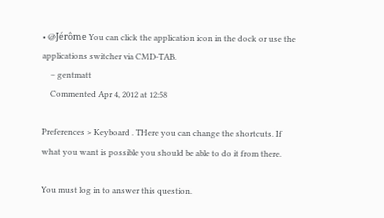• @Jérôme You can click the application icon in the dock or use the applications switcher via CMD-TAB.
    – gentmatt
    Commented Apr 4, 2012 at 12:58

Preferences > Keyboard . THere you can change the shortcuts. If what you want is possible you should be able to do it from there.

You must log in to answer this question.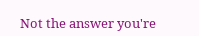Not the answer you're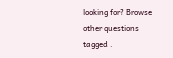looking for? Browse other questions tagged .